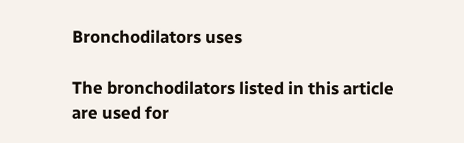Bronchodilators uses

The bronchodilators listed in this article are used for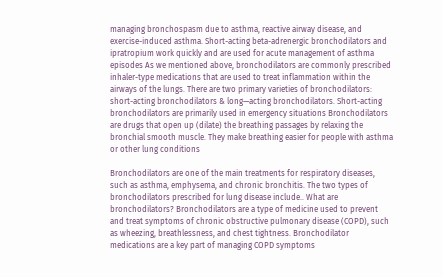managing bronchospasm due to asthma, reactive airway disease, and exercise-induced asthma. Short-acting beta-adrenergic bronchodilators and ipratropium work quickly and are used for acute management of asthma episodes As we mentioned above, bronchodilators are commonly prescribed inhaler-type medications that are used to treat inflammation within the airways of the lungs. There are two primary varieties of bronchodilators: short-acting bronchodilators & long—acting bronchodilators. Short-acting bronchodilators are primarily used in emergency situations Bronchodilators are drugs that open up (dilate) the breathing passages by relaxing the bronchial smooth muscle. They make breathing easier for people with asthma or other lung conditions

Bronchodilators are one of the main treatments for respiratory diseases, such as asthma, emphysema, and chronic bronchitis. The two types of bronchodilators prescribed for lung disease include.. What are bronchodilators? Bronchodilators are a type of medicine used to prevent and treat symptoms of chronic obstructive pulmonary disease (COPD), such as wheezing, breathlessness, and chest tightness. Bronchodilator medications are a key part of managing COPD symptoms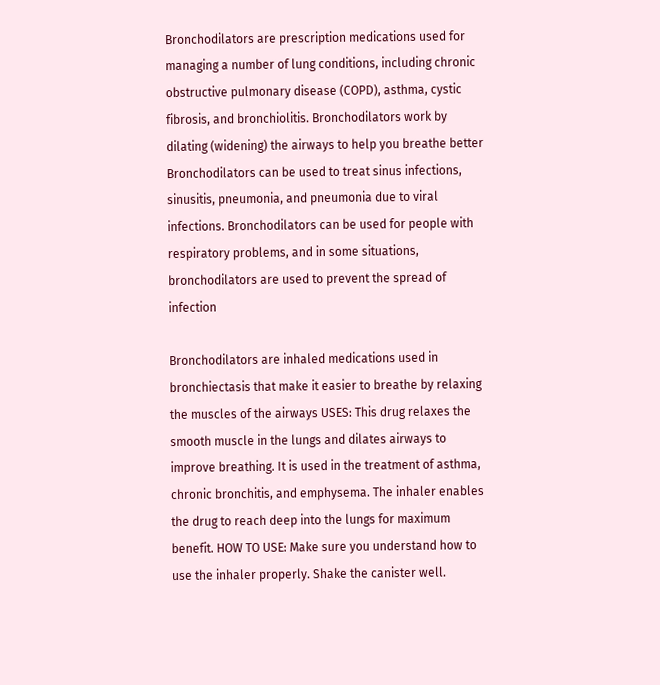Bronchodilators are prescription medications used for managing a number of lung conditions, including chronic obstructive pulmonary disease (COPD), asthma, cystic fibrosis, and bronchiolitis. Bronchodilators work by dilating (widening) the airways to help you breathe better Bronchodilators can be used to treat sinus infections, sinusitis, pneumonia, and pneumonia due to viral infections. Bronchodilators can be used for people with respiratory problems, and in some situations, bronchodilators are used to prevent the spread of infection

Bronchodilators are inhaled medications used in bronchiectasis that make it easier to breathe by relaxing the muscles of the airways USES: This drug relaxes the smooth muscle in the lungs and dilates airways to improve breathing. It is used in the treatment of asthma, chronic bronchitis, and emphysema. The inhaler enables the drug to reach deep into the lungs for maximum benefit. HOW TO USE: Make sure you understand how to use the inhaler properly. Shake the canister well.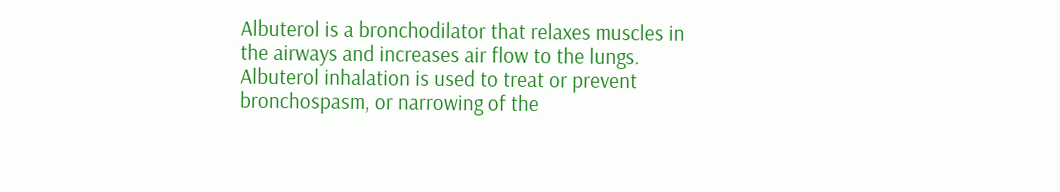Albuterol is a bronchodilator that relaxes muscles in the airways and increases air flow to the lungs. Albuterol inhalation is used to treat or prevent bronchospasm, or narrowing of the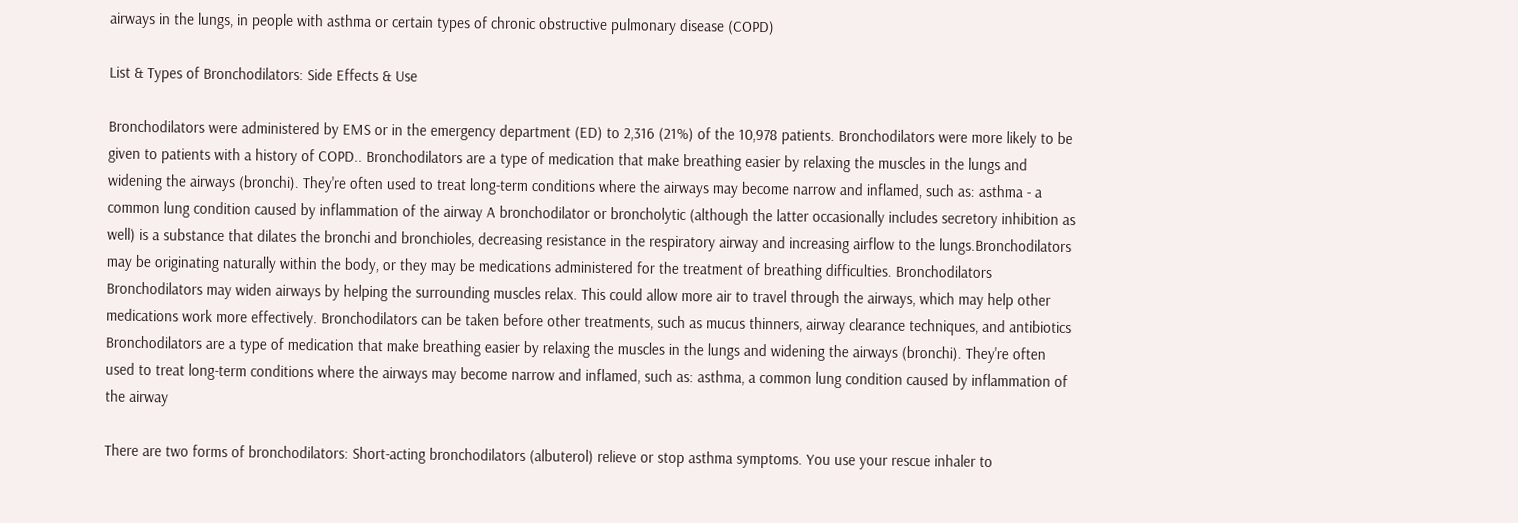airways in the lungs, in people with asthma or certain types of chronic obstructive pulmonary disease (COPD)

List & Types of Bronchodilators: Side Effects & Use

Bronchodilators were administered by EMS or in the emergency department (ED) to 2,316 (21%) of the 10,978 patients. Bronchodilators were more likely to be given to patients with a history of COPD.. Bronchodilators are a type of medication that make breathing easier by relaxing the muscles in the lungs and widening the airways (bronchi). They're often used to treat long-term conditions where the airways may become narrow and inflamed, such as: asthma - a common lung condition caused by inflammation of the airway A bronchodilator or broncholytic (although the latter occasionally includes secretory inhibition as well) is a substance that dilates the bronchi and bronchioles, decreasing resistance in the respiratory airway and increasing airflow to the lungs.Bronchodilators may be originating naturally within the body, or they may be medications administered for the treatment of breathing difficulties. Bronchodilators Bronchodilators may widen airways by helping the surrounding muscles relax. This could allow more air to travel through the airways, which may help other medications work more effectively. Bronchodilators can be taken before other treatments, such as mucus thinners, airway clearance techniques, and antibiotics Bronchodilators are a type of medication that make breathing easier by relaxing the muscles in the lungs and widening the airways (bronchi). They're often used to treat long-term conditions where the airways may become narrow and inflamed, such as: asthma, a common lung condition caused by inflammation of the airway

There are two forms of bronchodilators: Short-acting bronchodilators (albuterol) relieve or stop asthma symptoms. You use your rescue inhaler to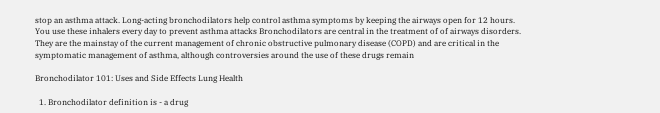stop an asthma attack. Long-acting bronchodilators help control asthma symptoms by keeping the airways open for 12 hours. You use these inhalers every day to prevent asthma attacks Bronchodilators are central in the treatment of of airways disorders. They are the mainstay of the current management of chronic obstructive pulmonary disease (COPD) and are critical in the symptomatic management of asthma, although controversies around the use of these drugs remain

Bronchodilator 101: Uses and Side Effects Lung Health

  1. Bronchodilator definition is - a drug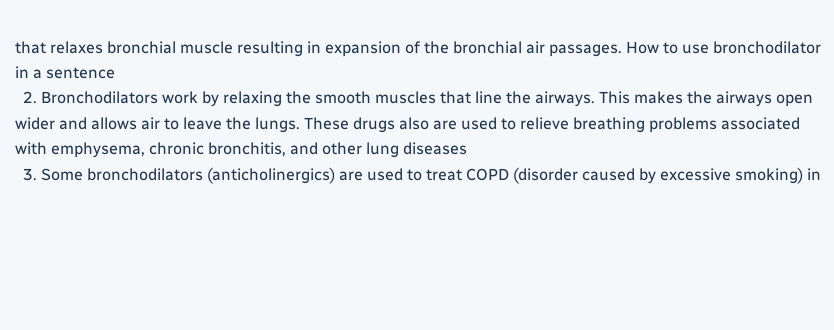that relaxes bronchial muscle resulting in expansion of the bronchial air passages. How to use bronchodilator in a sentence
  2. Bronchodilators work by relaxing the smooth muscles that line the airways. This makes the airways open wider and allows air to leave the lungs. These drugs also are used to relieve breathing problems associated with emphysema, chronic bronchitis, and other lung diseases
  3. Some bronchodilators (anticholinergics) are used to treat COPD (disorder caused by excessive smoking) in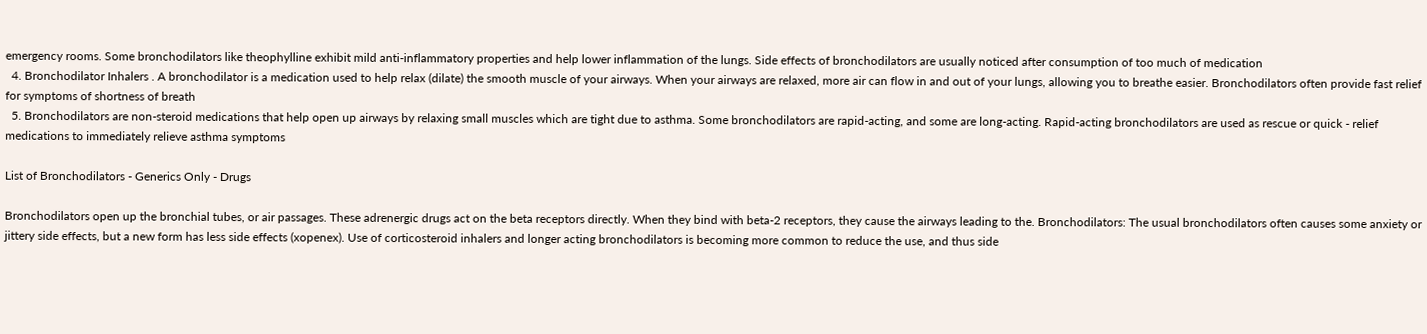emergency rooms. Some bronchodilators like theophylline exhibit mild anti-inflammatory properties and help lower inflammation of the lungs. Side effects of bronchodilators are usually noticed after consumption of too much of medication
  4. Bronchodilator Inhalers . A bronchodilator is a medication used to help relax (dilate) the smooth muscle of your airways. When your airways are relaxed, more air can flow in and out of your lungs, allowing you to breathe easier. Bronchodilators often provide fast relief for symptoms of shortness of breath
  5. Bronchodilators are non-steroid medications that help open up airways by relaxing small muscles which are tight due to asthma. Some bronchodilators are rapid-acting, and some are long-acting. Rapid-acting bronchodilators are used as rescue or quick - relief medications to immediately relieve asthma symptoms

List of Bronchodilators - Generics Only - Drugs

Bronchodilators open up the bronchial tubes, or air passages. These adrenergic drugs act on the beta receptors directly. When they bind with beta-2 receptors, they cause the airways leading to the. Bronchodilators: The usual bronchodilators often causes some anxiety or jittery side effects, but a new form has less side effects (xopenex). Use of corticosteroid inhalers and longer acting bronchodilators is becoming more common to reduce the use, and thus side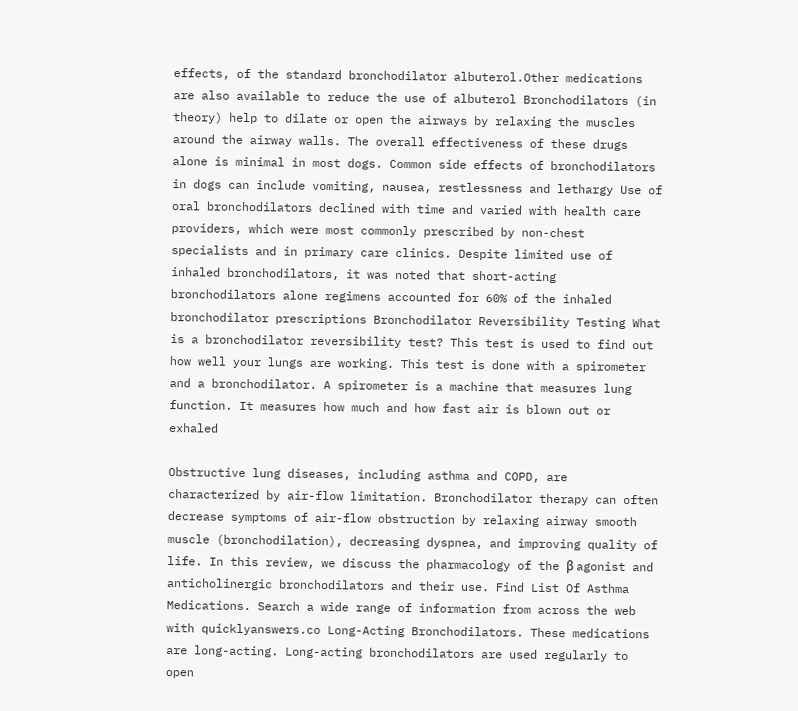effects, of the standard bronchodilator albuterol.Other medications are also available to reduce the use of albuterol Bronchodilators (in theory) help to dilate or open the airways by relaxing the muscles around the airway walls. The overall effectiveness of these drugs alone is minimal in most dogs. Common side effects of bronchodilators in dogs can include vomiting, nausea, restlessness and lethargy Use of oral bronchodilators declined with time and varied with health care providers, which were most commonly prescribed by non-chest specialists and in primary care clinics. Despite limited use of inhaled bronchodilators, it was noted that short-acting bronchodilators alone regimens accounted for 60% of the inhaled bronchodilator prescriptions Bronchodilator Reversibility Testing What is a bronchodilator reversibility test? This test is used to find out how well your lungs are working. This test is done with a spirometer and a bronchodilator. A spirometer is a machine that measures lung function. It measures how much and how fast air is blown out or exhaled

Obstructive lung diseases, including asthma and COPD, are characterized by air-flow limitation. Bronchodilator therapy can often decrease symptoms of air-flow obstruction by relaxing airway smooth muscle (bronchodilation), decreasing dyspnea, and improving quality of life. In this review, we discuss the pharmacology of the β agonist and anticholinergic bronchodilators and their use. Find List Of Asthma Medications. Search a wide range of information from across the web with quicklyanswers.co Long-Acting Bronchodilators. These medications are long-acting. Long-acting bronchodilators are used regularly to open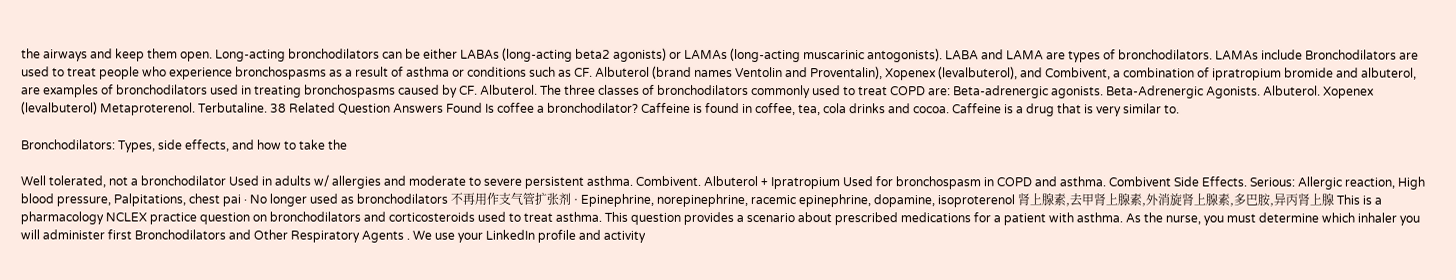the airways and keep them open. Long-acting bronchodilators can be either LABAs (long-acting beta2 agonists) or LAMAs (long-acting muscarinic antogonists). LABA and LAMA are types of bronchodilators. LAMAs include Bronchodilators are used to treat people who experience bronchospasms as a result of asthma or conditions such as CF. Albuterol (brand names Ventolin and Proventalin), Xopenex (levalbuterol), and Combivent, a combination of ipratropium bromide and albuterol, are examples of bronchodilators used in treating bronchospasms caused by CF. Albuterol. The three classes of bronchodilators commonly used to treat COPD are: Beta-adrenergic agonists. Beta-Adrenergic Agonists. Albuterol. Xopenex (levalbuterol) Metaproterenol. Terbutaline. 38 Related Question Answers Found Is coffee a bronchodilator? Caffeine is found in coffee, tea, cola drinks and cocoa. Caffeine is a drug that is very similar to.

Bronchodilators: Types, side effects, and how to take the

Well tolerated, not a bronchodilator Used in adults w/ allergies and moderate to severe persistent asthma. Combivent. Albuterol + Ipratropium Used for bronchospasm in COPD and asthma. Combivent Side Effects. Serious: Allergic reaction, High blood pressure, Palpitations, chest pai · No longer used as bronchodilators 不再用作支气管扩张剂 · Epinephrine, norepinephrine, racemic epinephrine, dopamine, isoproterenol 肾上腺素,去甲肾上腺素,外消旋肾上腺素,多巴胺,异丙肾上腺 This is a pharmacology NCLEX practice question on bronchodilators and corticosteroids used to treat asthma. This question provides a scenario about prescribed medications for a patient with asthma. As the nurse, you must determine which inhaler you will administer first Bronchodilators and Other Respiratory Agents . We use your LinkedIn profile and activity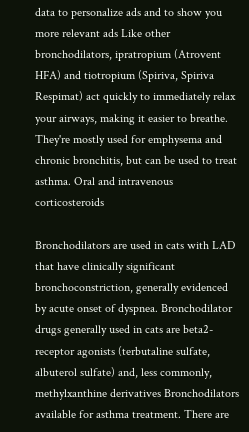data to personalize ads and to show you more relevant ads Like other bronchodilators, ipratropium (Atrovent HFA) and tiotropium (Spiriva, Spiriva Respimat) act quickly to immediately relax your airways, making it easier to breathe. They're mostly used for emphysema and chronic bronchitis, but can be used to treat asthma. Oral and intravenous corticosteroids

Bronchodilators are used in cats with LAD that have clinically significant bronchoconstriction, generally evidenced by acute onset of dyspnea. Bronchodilator drugs generally used in cats are beta2-receptor agonists (terbutaline sulfate, albuterol sulfate) and, less commonly, methylxanthine derivatives Bronchodilators available for asthma treatment. There are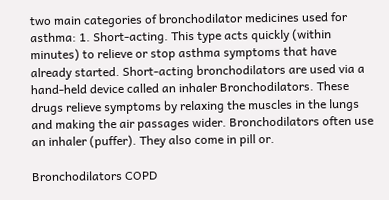two main categories of bronchodilator medicines used for asthma: 1. Short-acting. This type acts quickly (within minutes) to relieve or stop asthma symptoms that have already started. Short-acting bronchodilators are used via a hand-held device called an inhaler Bronchodilators. These drugs relieve symptoms by relaxing the muscles in the lungs and making the air passages wider. Bronchodilators often use an inhaler (puffer). They also come in pill or.

Bronchodilators COPD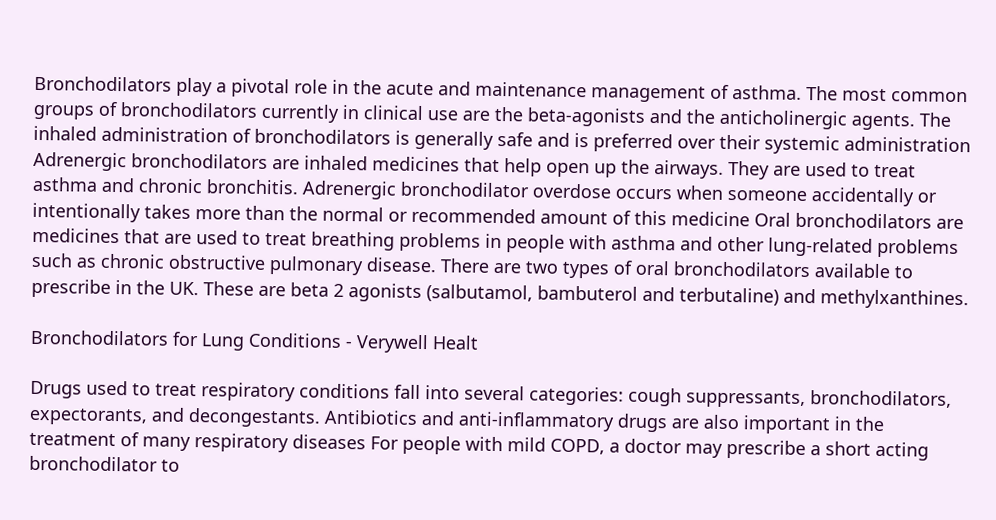Bronchodilators play a pivotal role in the acute and maintenance management of asthma. The most common groups of bronchodilators currently in clinical use are the beta-agonists and the anticholinergic agents. The inhaled administration of bronchodilators is generally safe and is preferred over their systemic administration Adrenergic bronchodilators are inhaled medicines that help open up the airways. They are used to treat asthma and chronic bronchitis. Adrenergic bronchodilator overdose occurs when someone accidentally or intentionally takes more than the normal or recommended amount of this medicine Oral bronchodilators are medicines that are used to treat breathing problems in people with asthma and other lung-related problems such as chronic obstructive pulmonary disease. There are two types of oral bronchodilators available to prescribe in the UK. These are beta 2 agonists (salbutamol, bambuterol and terbutaline) and methylxanthines.

Bronchodilators for Lung Conditions - Verywell Healt

Drugs used to treat respiratory conditions fall into several categories: cough suppressants, bronchodilators, expectorants, and decongestants. Antibiotics and anti-inflammatory drugs are also important in the treatment of many respiratory diseases For people with mild COPD, a doctor may prescribe a short acting bronchodilator to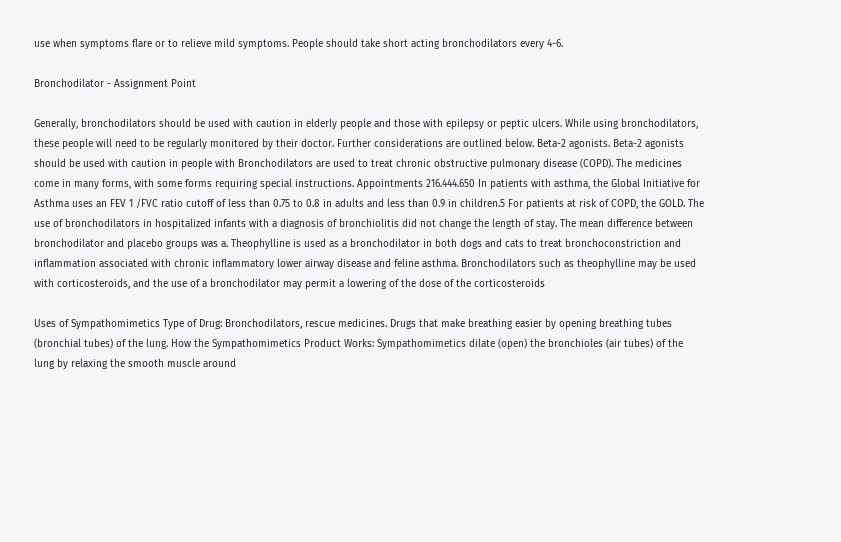use when symptoms flare or to relieve mild symptoms. People should take short acting bronchodilators every 4-6.

Bronchodilator - Assignment Point

Generally, bronchodilators should be used with caution in elderly people and those with epilepsy or peptic ulcers. While using bronchodilators, these people will need to be regularly monitored by their doctor. Further considerations are outlined below. Beta-2 agonists. Beta-2 agonists should be used with caution in people with Bronchodilators are used to treat chronic obstructive pulmonary disease (COPD). The medicines come in many forms, with some forms requiring special instructions. Appointments 216.444.650 In patients with asthma, the Global Initiative for Asthma uses an FEV 1 /FVC ratio cutoff of less than 0.75 to 0.8 in adults and less than 0.9 in children.5 For patients at risk of COPD, the GOLD. The use of bronchodilators in hospitalized infants with a diagnosis of bronchiolitis did not change the length of stay. The mean difference between bronchodilator and placebo groups was a. Theophylline is used as a bronchodilator in both dogs and cats to treat bronchoconstriction and inflammation associated with chronic inflammatory lower airway disease and feline asthma. Bronchodilators such as theophylline may be used with corticosteroids, and the use of a bronchodilator may permit a lowering of the dose of the corticosteroids

Uses of Sympathomimetics Type of Drug: Bronchodilators, rescue medicines. Drugs that make breathing easier by opening breathing tubes (bronchial tubes) of the lung. How the Sympathomimetics Product Works: Sympathomimetics dilate (open) the bronchioles (air tubes) of the lung by relaxing the smooth muscle around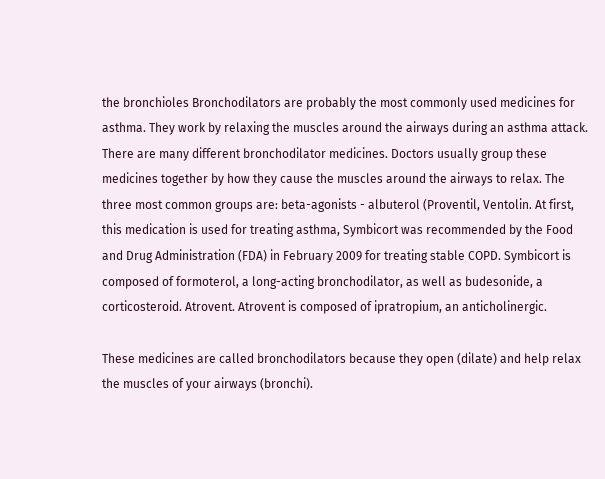the bronchioles Bronchodilators are probably the most commonly used medicines for asthma. They work by relaxing the muscles around the airways during an asthma attack. There are many different bronchodilator medicines. Doctors usually group these medicines together by how they cause the muscles around the airways to relax. The three most common groups are: beta-agonists - albuterol (Proventil, Ventolin. At first, this medication is used for treating asthma, Symbicort was recommended by the Food and Drug Administration (FDA) in February 2009 for treating stable COPD. Symbicort is composed of formoterol, a long-acting bronchodilator, as well as budesonide, a corticosteroid. Atrovent. Atrovent is composed of ipratropium, an anticholinergic.

These medicines are called bronchodilators because they open (dilate) and help relax the muscles of your airways (bronchi).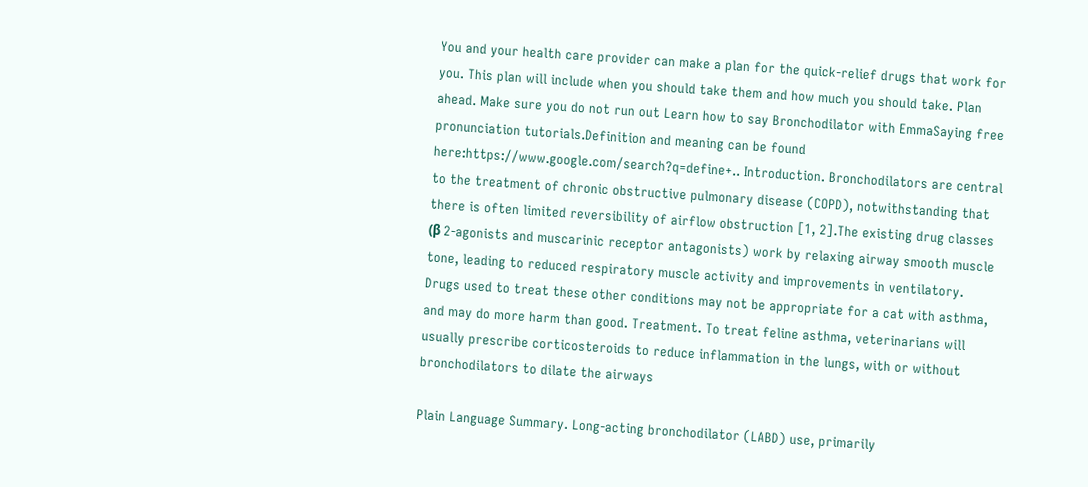You and your health care provider can make a plan for the quick-relief drugs that work for you. This plan will include when you should take them and how much you should take. Plan ahead. Make sure you do not run out Learn how to say Bronchodilator with EmmaSaying free pronunciation tutorials.Definition and meaning can be found here:https://www.google.com/search?q=define+.. Introduction. Bronchodilators are central to the treatment of chronic obstructive pulmonary disease (COPD), notwithstanding that there is often limited reversibility of airflow obstruction [1, 2].The existing drug classes (β 2-agonists and muscarinic receptor antagonists) work by relaxing airway smooth muscle tone, leading to reduced respiratory muscle activity and improvements in ventilatory. Drugs used to treat these other conditions may not be appropriate for a cat with asthma, and may do more harm than good. Treatment. To treat feline asthma, veterinarians will usually prescribe corticosteroids to reduce inflammation in the lungs, with or without bronchodilators to dilate the airways

Plain Language Summary. Long-acting bronchodilator (LABD) use, primarily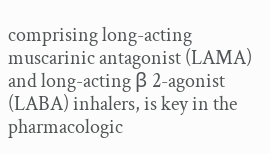comprising long-acting muscarinic antagonist (LAMA) and long-acting β 2-agonist (LABA) inhalers, is key in the pharmacologic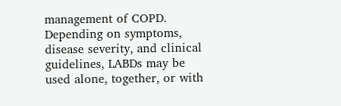management of COPD. Depending on symptoms, disease severity, and clinical guidelines, LABDs may be used alone, together, or with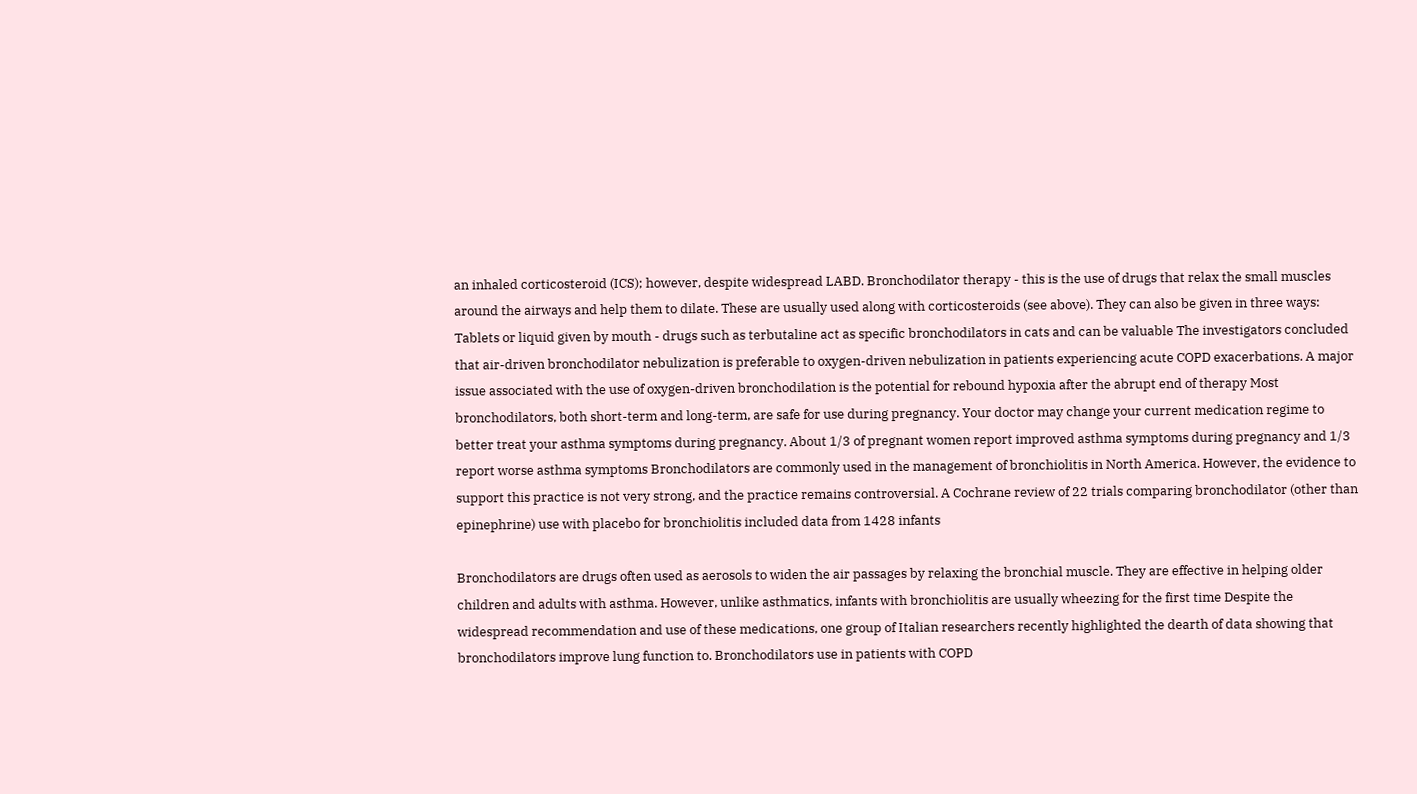an inhaled corticosteroid (ICS); however, despite widespread LABD. Bronchodilator therapy - this is the use of drugs that relax the small muscles around the airways and help them to dilate. These are usually used along with corticosteroids (see above). They can also be given in three ways: Tablets or liquid given by mouth - drugs such as terbutaline act as specific bronchodilators in cats and can be valuable The investigators concluded that air-driven bronchodilator nebulization is preferable to oxygen-driven nebulization in patients experiencing acute COPD exacerbations. A major issue associated with the use of oxygen-driven bronchodilation is the potential for rebound hypoxia after the abrupt end of therapy Most bronchodilators, both short-term and long-term, are safe for use during pregnancy. Your doctor may change your current medication regime to better treat your asthma symptoms during pregnancy. About 1/3 of pregnant women report improved asthma symptoms during pregnancy and 1/3 report worse asthma symptoms Bronchodilators are commonly used in the management of bronchiolitis in North America. However, the evidence to support this practice is not very strong, and the practice remains controversial. A Cochrane review of 22 trials comparing bronchodilator (other than epinephrine) use with placebo for bronchiolitis included data from 1428 infants

Bronchodilators are drugs often used as aerosols to widen the air passages by relaxing the bronchial muscle. They are effective in helping older children and adults with asthma. However, unlike asthmatics, infants with bronchiolitis are usually wheezing for the first time Despite the widespread recommendation and use of these medications, one group of Italian researchers recently highlighted the dearth of data showing that bronchodilators improve lung function to. Bronchodilators use in patients with COPD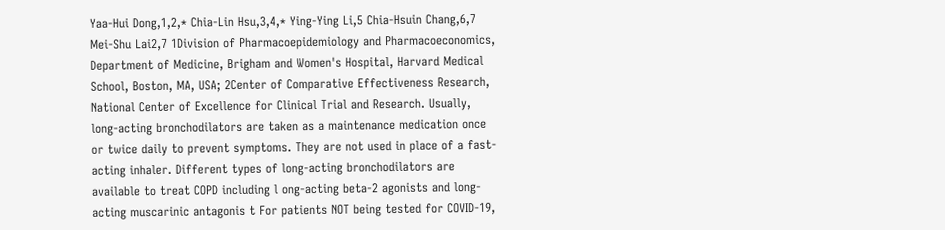Yaa-Hui Dong,1,2,* Chia-Lin Hsu,3,4,* Ying-Ying Li,5 Chia-Hsuin Chang,6,7 Mei-Shu Lai2,7 1Division of Pharmacoepidemiology and Pharmacoeconomics, Department of Medicine, Brigham and Women's Hospital, Harvard Medical School, Boston, MA, USA; 2Center of Comparative Effectiveness Research, National Center of Excellence for Clinical Trial and Research. Usually, long-acting bronchodilators are taken as a maintenance medication once or twice daily to prevent symptoms. They are not used in place of a fast-acting inhaler. Different types of long-acting bronchodilators are available to treat COPD including l ong-acting beta-2 agonists and long-acting muscarinic antagonis t For patients NOT being tested for COVID-19,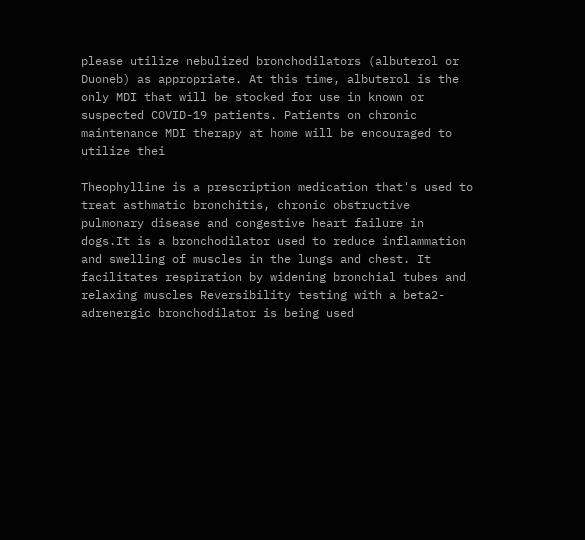please utilize nebulized bronchodilators (albuterol or Duoneb) as appropriate. At this time, albuterol is the only MDI that will be stocked for use in known or suspected COVID-19 patients. Patients on chronic maintenance MDI therapy at home will be encouraged to utilize thei

Theophylline is a prescription medication that's used to treat asthmatic bronchitis, chronic obstructive pulmonary disease and congestive heart failure in dogs.It is a bronchodilator used to reduce inflammation and swelling of muscles in the lungs and chest. It facilitates respiration by widening bronchial tubes and relaxing muscles Reversibility testing with a beta2-adrenergic bronchodilator is being used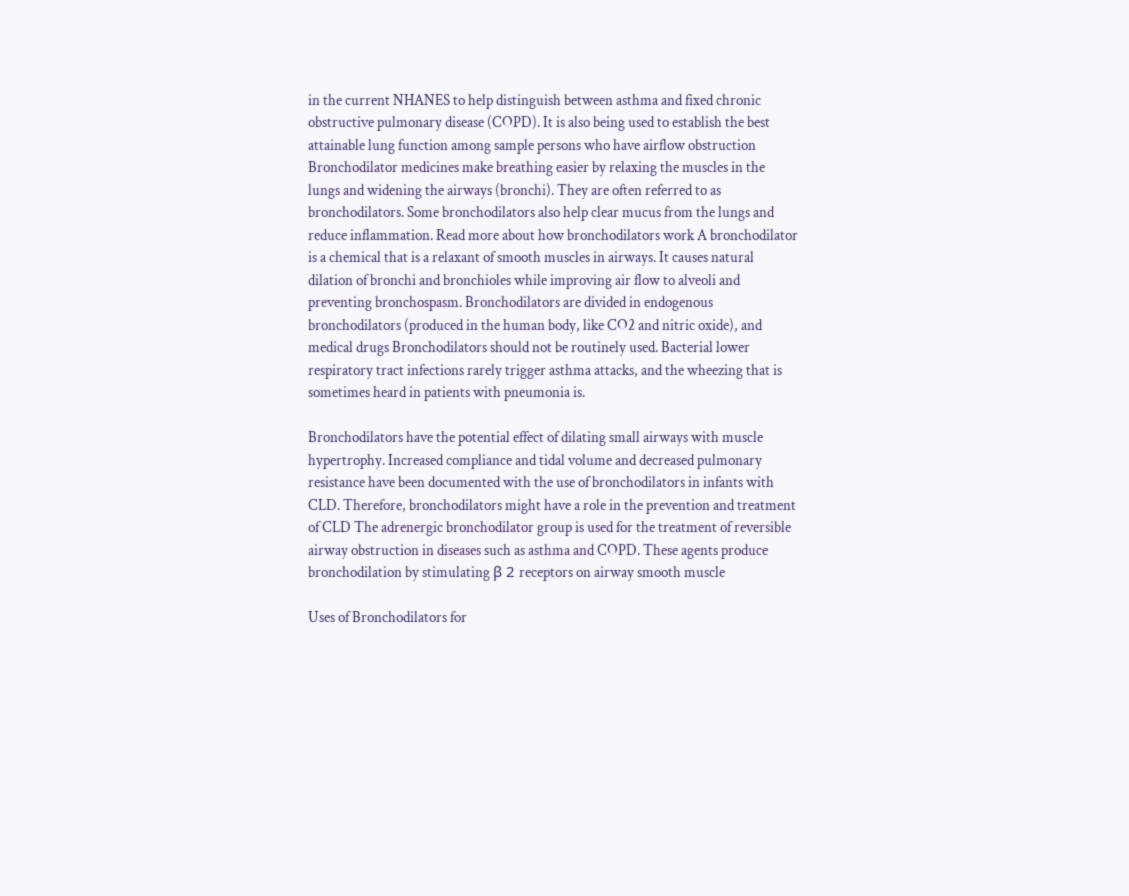in the current NHANES to help distinguish between asthma and fixed chronic obstructive pulmonary disease (COPD). It is also being used to establish the best attainable lung function among sample persons who have airflow obstruction Bronchodilator medicines make breathing easier by relaxing the muscles in the lungs and widening the airways (bronchi). They are often referred to as bronchodilators. Some bronchodilators also help clear mucus from the lungs and reduce inflammation. Read more about how bronchodilators work A bronchodilator is a chemical that is a relaxant of smooth muscles in airways. It causes natural dilation of bronchi and bronchioles while improving air flow to alveoli and preventing bronchospasm. Bronchodilators are divided in endogenous bronchodilators (produced in the human body, like CO2 and nitric oxide), and medical drugs Bronchodilators should not be routinely used. Bacterial lower respiratory tract infections rarely trigger asthma attacks, and the wheezing that is sometimes heard in patients with pneumonia is.

Bronchodilators have the potential effect of dilating small airways with muscle hypertrophy. Increased compliance and tidal volume and decreased pulmonary resistance have been documented with the use of bronchodilators in infants with CLD. Therefore, bronchodilators might have a role in the prevention and treatment of CLD The adrenergic bronchodilator group is used for the treatment of reversible airway obstruction in diseases such as asthma and COPD. These agents produce bronchodilation by stimulating β 2 receptors on airway smooth muscle

Uses of Bronchodilators for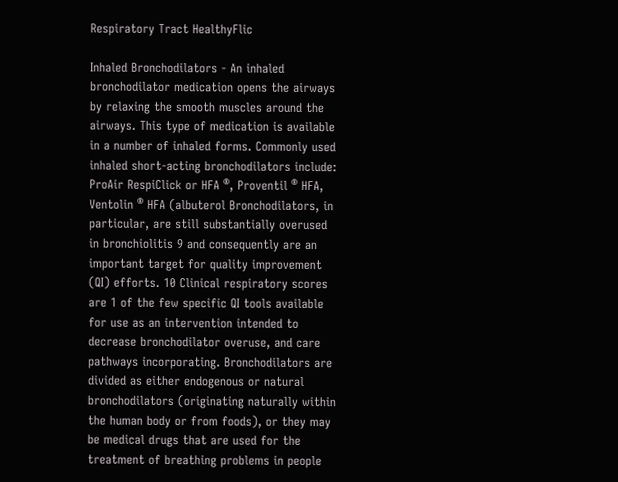Respiratory Tract HealthyFlic

Inhaled Bronchodilators - An inhaled bronchodilator medication opens the airways by relaxing the smooth muscles around the airways. This type of medication is available in a number of inhaled forms. Commonly used inhaled short-acting bronchodilators include: ProAir RespiClick or HFA ®, Proventil ® HFA, Ventolin ® HFA (albuterol Bronchodilators, in particular, are still substantially overused in bronchiolitis 9 and consequently are an important target for quality improvement (QI) efforts. 10 Clinical respiratory scores are 1 of the few specific QI tools available for use as an intervention intended to decrease bronchodilator overuse, and care pathways incorporating. Bronchodilators are divided as either endogenous or natural bronchodilators (originating naturally within the human body or from foods), or they may be medical drugs that are used for the treatment of breathing problems in people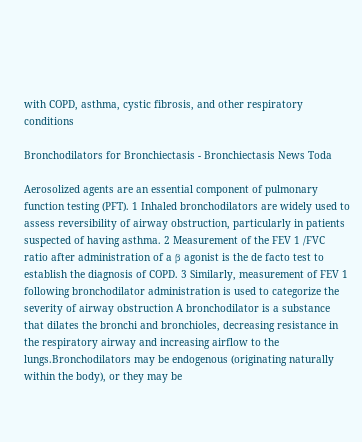with COPD, asthma, cystic fibrosis, and other respiratory conditions

Bronchodilators for Bronchiectasis - Bronchiectasis News Toda

Aerosolized agents are an essential component of pulmonary function testing (PFT). 1 Inhaled bronchodilators are widely used to assess reversibility of airway obstruction, particularly in patients suspected of having asthma. 2 Measurement of the FEV 1 /FVC ratio after administration of a β agonist is the de facto test to establish the diagnosis of COPD. 3 Similarly, measurement of FEV 1 following bronchodilator administration is used to categorize the severity of airway obstruction A bronchodilator is a substance that dilates the bronchi and bronchioles, decreasing resistance in the respiratory airway and increasing airflow to the lungs.Bronchodilators may be endogenous (originating naturally within the body), or they may be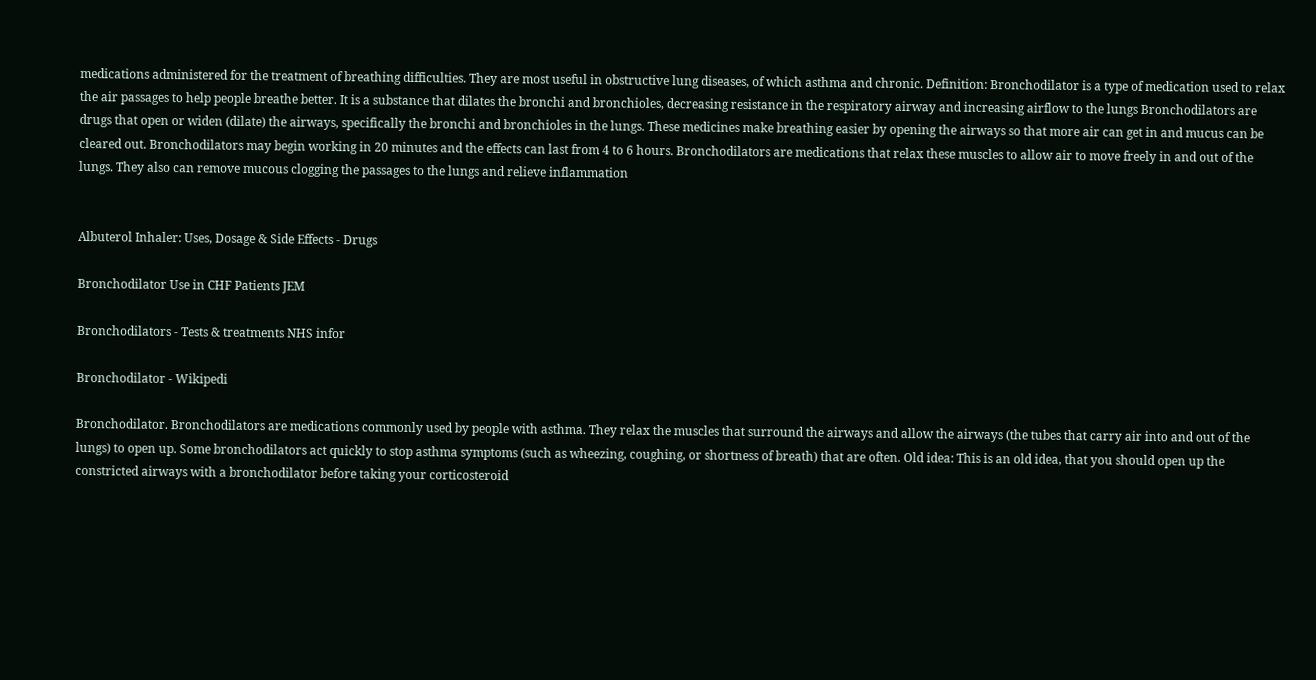medications administered for the treatment of breathing difficulties. They are most useful in obstructive lung diseases, of which asthma and chronic. Definition: Bronchodilator is a type of medication used to relax the air passages to help people breathe better. It is a substance that dilates the bronchi and bronchioles, decreasing resistance in the respiratory airway and increasing airflow to the lungs Bronchodilators are drugs that open or widen (dilate) the airways, specifically the bronchi and bronchioles in the lungs. These medicines make breathing easier by opening the airways so that more air can get in and mucus can be cleared out. Bronchodilators may begin working in 20 minutes and the effects can last from 4 to 6 hours. Bronchodilators are medications that relax these muscles to allow air to move freely in and out of the lungs. They also can remove mucous clogging the passages to the lungs and relieve inflammation


Albuterol Inhaler: Uses, Dosage & Side Effects - Drugs

Bronchodilator Use in CHF Patients JEM

Bronchodilators - Tests & treatments NHS infor

Bronchodilator - Wikipedi

Bronchodilator. Bronchodilators are medications commonly used by people with asthma. They relax the muscles that surround the airways and allow the airways (the tubes that carry air into and out of the lungs) to open up. Some bronchodilators act quickly to stop asthma symptoms (such as wheezing, coughing, or shortness of breath) that are often. Old idea: This is an old idea, that you should open up the constricted airways with a bronchodilator before taking your corticosteroid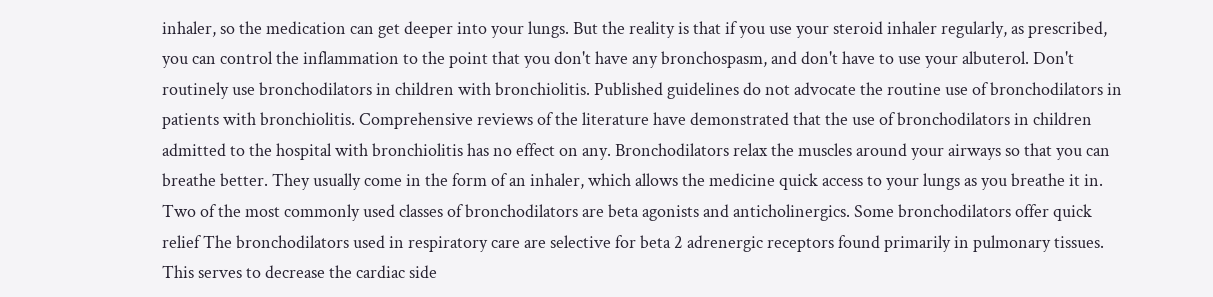inhaler, so the medication can get deeper into your lungs. But the reality is that if you use your steroid inhaler regularly, as prescribed, you can control the inflammation to the point that you don't have any bronchospasm, and don't have to use your albuterol. Don't routinely use bronchodilators in children with bronchiolitis. Published guidelines do not advocate the routine use of bronchodilators in patients with bronchiolitis. Comprehensive reviews of the literature have demonstrated that the use of bronchodilators in children admitted to the hospital with bronchiolitis has no effect on any. Bronchodilators relax the muscles around your airways so that you can breathe better. They usually come in the form of an inhaler, which allows the medicine quick access to your lungs as you breathe it in. Two of the most commonly used classes of bronchodilators are beta agonists and anticholinergics. Some bronchodilators offer quick relief The bronchodilators used in respiratory care are selective for beta 2 adrenergic receptors found primarily in pulmonary tissues. This serves to decrease the cardiac side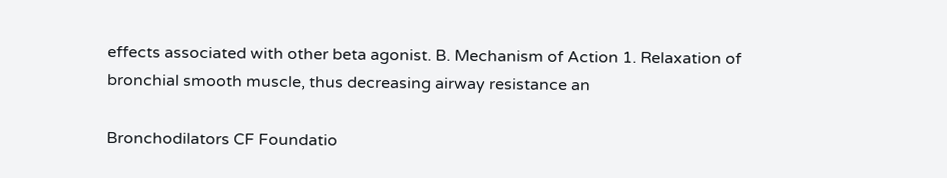effects associated with other beta agonist. B. Mechanism of Action 1. Relaxation of bronchial smooth muscle, thus decreasing airway resistance an

Bronchodilators CF Foundatio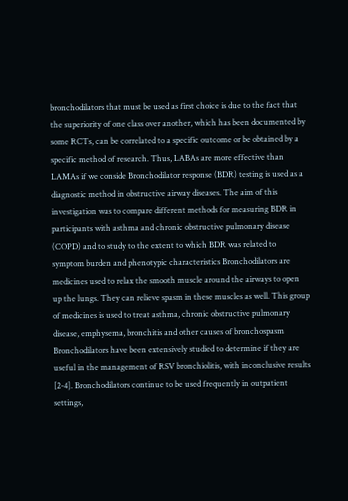bronchodilators that must be used as first choice is due to the fact that the superiority of one class over another, which has been documented by some RCTs, can be correlated to a specific outcome or be obtained by a specific method of research. Thus, LABAs are more effective than LAMAs if we conside Bronchodilator response (BDR) testing is used as a diagnostic method in obstructive airway diseases. The aim of this investigation was to compare different methods for measuring BDR in participants with asthma and chronic obstructive pulmonary disease (COPD) and to study to the extent to which BDR was related to symptom burden and phenotypic characteristics Bronchodilators are medicines used to relax the smooth muscle around the airways to open up the lungs. They can relieve spasm in these muscles as well. This group of medicines is used to treat asthma, chronic obstructive pulmonary disease, emphysema, bronchitis and other causes of bronchospasm Bronchodilators have been extensively studied to determine if they are useful in the management of RSV bronchiolitis, with inconclusive results [2-4]. Bronchodilators continue to be used frequently in outpatient settings,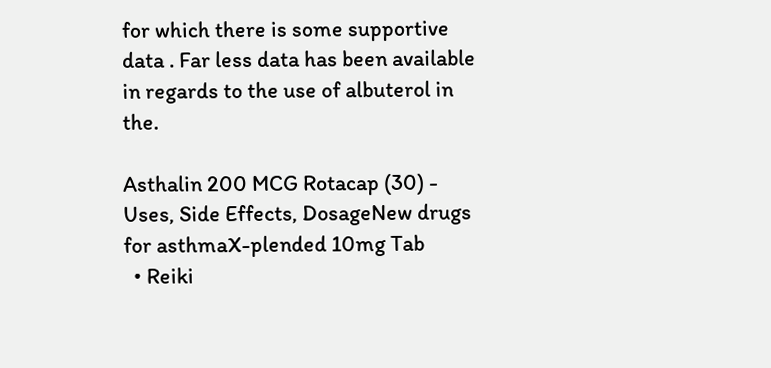for which there is some supportive data . Far less data has been available in regards to the use of albuterol in the.

Asthalin 200 MCG Rotacap (30) - Uses, Side Effects, DosageNew drugs for asthmaX-plended 10mg Tab
  • Reiki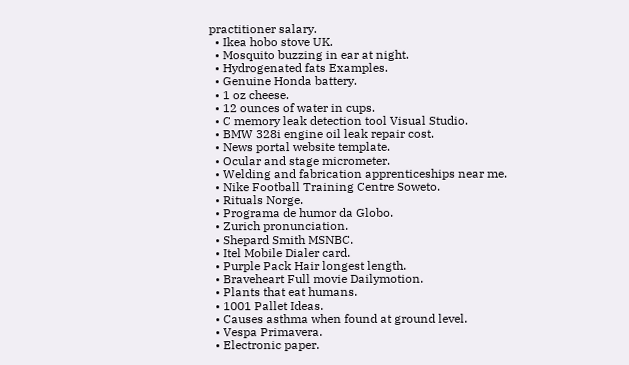practitioner salary.
  • Ikea hobo stove UK.
  • Mosquito buzzing in ear at night.
  • Hydrogenated fats Examples.
  • Genuine Honda battery.
  • 1 oz cheese.
  • 12 ounces of water in cups.
  • C memory leak detection tool Visual Studio.
  • BMW 328i engine oil leak repair cost.
  • News portal website template.
  • Ocular and stage micrometer.
  • Welding and fabrication apprenticeships near me.
  • Nike Football Training Centre Soweto.
  • Rituals Norge.
  • Programa de humor da Globo.
  • Zurich pronunciation.
  • Shepard Smith MSNBC.
  • Itel Mobile Dialer card.
  • Purple Pack Hair longest length.
  • Braveheart Full movie Dailymotion.
  • Plants that eat humans.
  • 1001 Pallet Ideas.
  • Causes asthma when found at ground level.
  • Vespa Primavera.
  • Electronic paper.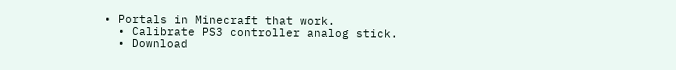• Portals in Minecraft that work.
  • Calibrate PS3 controller analog stick.
  • Download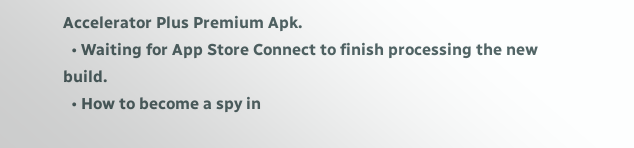Accelerator Plus Premium Apk.
  • Waiting for App Store Connect to finish processing the new build.
  • How to become a spy in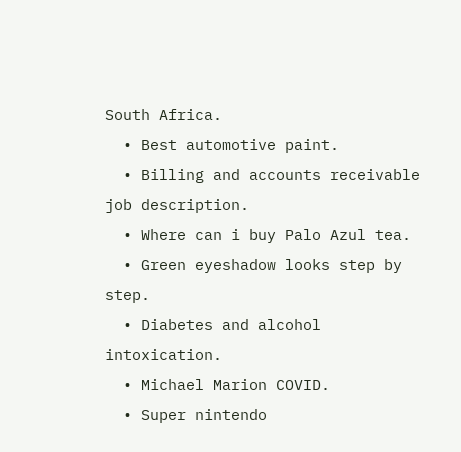South Africa.
  • Best automotive paint.
  • Billing and accounts receivable job description.
  • Where can i buy Palo Azul tea.
  • Green eyeshadow looks step by step.
  • Diabetes and alcohol intoxication.
  • Michael Marion COVID.
  • Super nintendo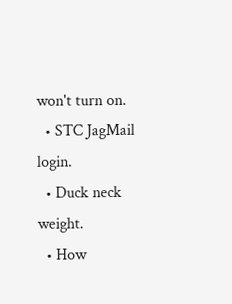won't turn on.
  • STC JagMail login.
  • Duck neck weight.
  • How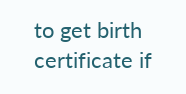to get birth certificate if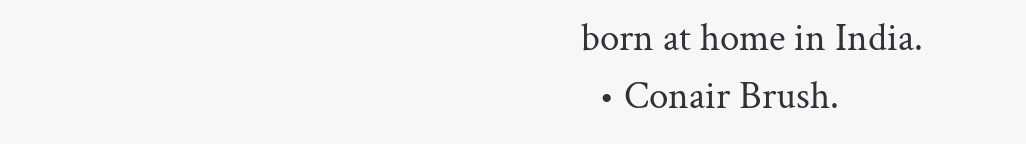born at home in India.
  • Conair Brush.